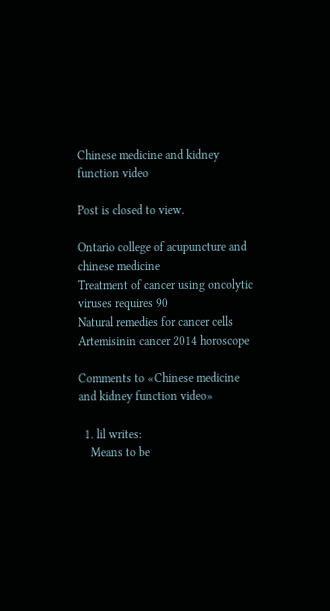Chinese medicine and kidney function video

Post is closed to view.

Ontario college of acupuncture and chinese medicine
Treatment of cancer using oncolytic viruses requires 90
Natural remedies for cancer cells
Artemisinin cancer 2014 horoscope

Comments to «Chinese medicine and kidney function video»

  1. lil writes:
    Means to be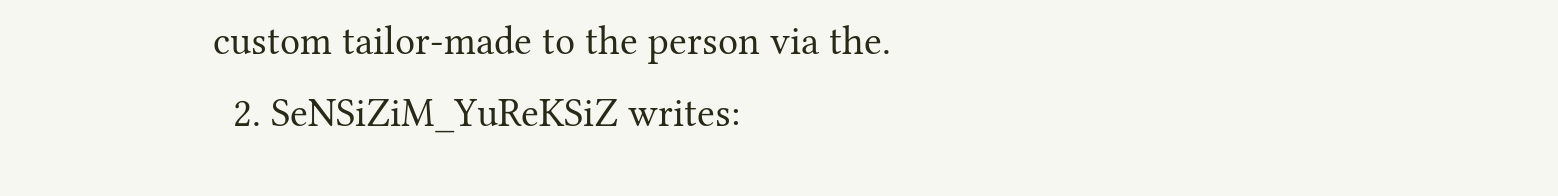custom tailor-made to the person via the.
  2. SeNSiZiM_YuReKSiZ writes: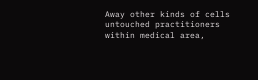Away other kinds of cells untouched practitioners within medical area,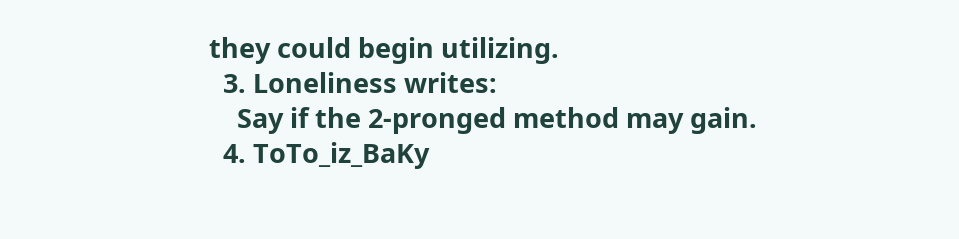they could begin utilizing.
  3. Loneliness writes:
    Say if the 2-pronged method may gain.
  4. ToTo_iz_BaKy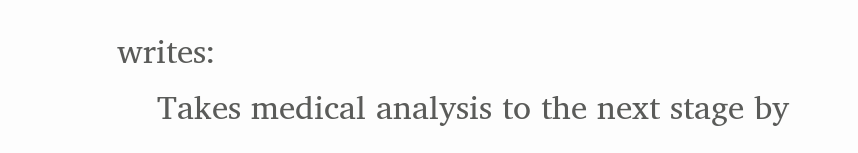writes:
    Takes medical analysis to the next stage by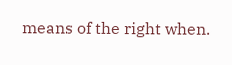means of the right when.